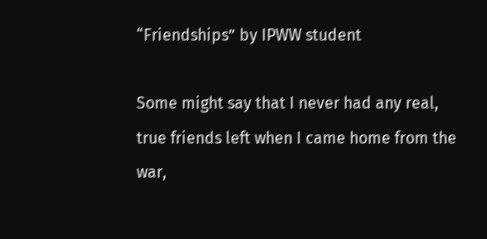“Friendships” by IPWW student

Some might say that I never had any real, true friends left when I came home from the war,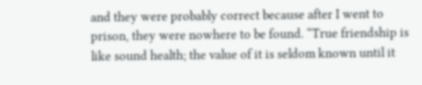and they were probably correct because after I went to prison, they were nowhere to be found. “True friendship is like sound health; the value of it is seldom known until it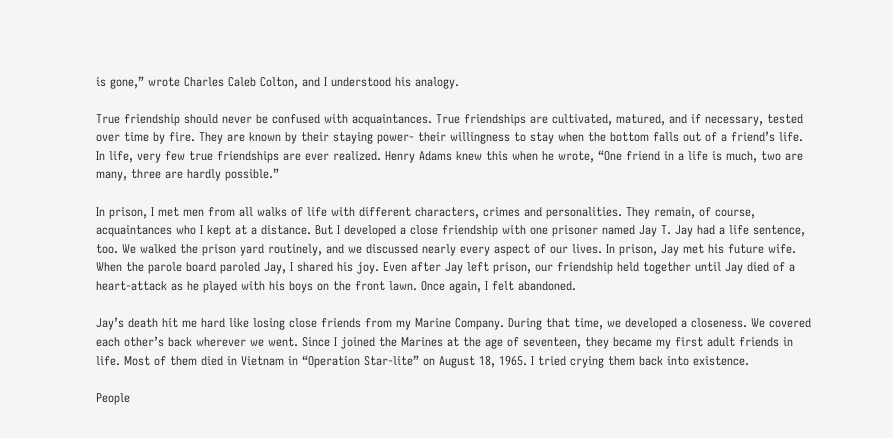is gone,” wrote Charles Caleb Colton, and I understood his analogy.

True friendship should never be confused with acquaintances. True friendships are cultivated, matured, and if necessary, tested over time by fire. They are known by their staying power- their willingness to stay when the bottom falls out of a friend’s life. In life, very few true friendships are ever realized. Henry Adams knew this when he wrote, “One friend in a life is much, two are many, three are hardly possible.”

In prison, I met men from all walks of life with different characters, crimes and personalities. They remain, of course, acquaintances who I kept at a distance. But I developed a close friendship with one prisoner named Jay T. Jay had a life sentence, too. We walked the prison yard routinely, and we discussed nearly every aspect of our lives. In prison, Jay met his future wife. When the parole board paroled Jay, I shared his joy. Even after Jay left prison, our friendship held together until Jay died of a heart-attack as he played with his boys on the front lawn. Once again, I felt abandoned.

Jay’s death hit me hard like losing close friends from my Marine Company. During that time, we developed a closeness. We covered each other’s back wherever we went. Since I joined the Marines at the age of seventeen, they became my first adult friends in life. Most of them died in Vietnam in “Operation Star-lite” on August 18, 1965. I tried crying them back into existence.

People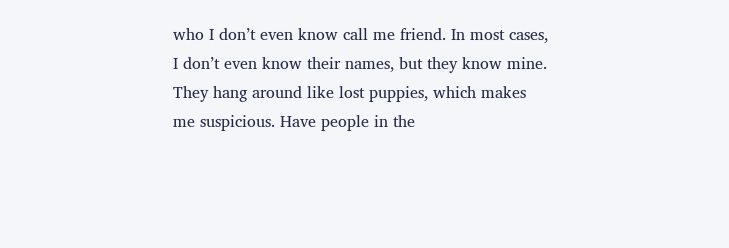who I don’t even know call me friend. In most cases, I don’t even know their names, but they know mine. They hang around like lost puppies, which makes me suspicious. Have people in the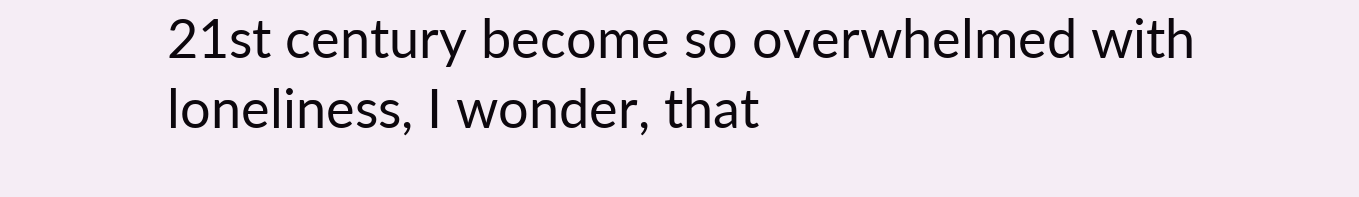21st century become so overwhelmed with loneliness, I wonder, that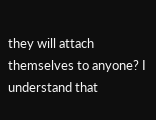they will attach themselves to anyone? I understand that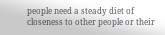people need a steady diet of closeness to other people or their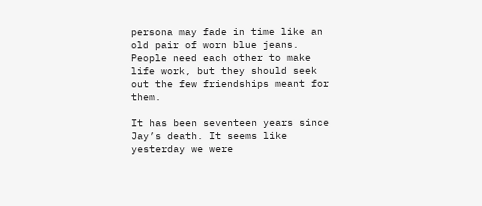persona may fade in time like an old pair of worn blue jeans. People need each other to make life work, but they should seek out the few friendships meant for them.

It has been seventeen years since Jay’s death. It seems like yesterday we were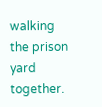walking the prison yard together.